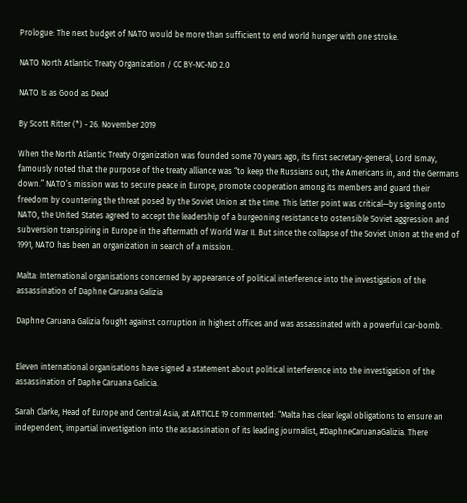Prologue: The next budget of NATO would be more than sufficient to end world hunger with one stroke.

NATO North Atlantic Treaty Organization / CC BY-NC-ND 2.0

NATO Is as Good as Dead

By Scott Ritter (*) - 26. November 2019

When the North Atlantic Treaty Organization was founded some 70 years ago, its first secretary-general, Lord Ismay, famously noted that the purpose of the treaty alliance was “to keep the Russians out, the Americans in, and the Germans down.” NATO’s mission was to secure peace in Europe, promote cooperation among its members and guard their freedom by countering the threat posed by the Soviet Union at the time. This latter point was critical—by signing onto NATO, the United States agreed to accept the leadership of a burgeoning resistance to ostensible Soviet aggression and subversion transpiring in Europe in the aftermath of World War II. But since the collapse of the Soviet Union at the end of 1991, NATO has been an organization in search of a mission.

Malta: International organisations concerned by appearance of political interference into the investigation of the assassination of Daphne Caruana Galizia

Daphne Caruana Galizia fought against corruption in highest offices and was assassinated with a powerful car-bomb.


Eleven international organisations have signed a statement about political interference into the investigation of the assassination of Daphe Caruana Galicia.

Sarah Clarke, Head of Europe and Central Asia, at ARTICLE 19 commented: “Malta has clear legal obligations to ensure an independent, impartial investigation into the assassination of its leading journalist, #DaphneCaruanaGalizia. There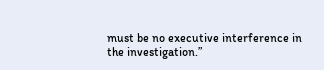must be no executive interference in the investigation.”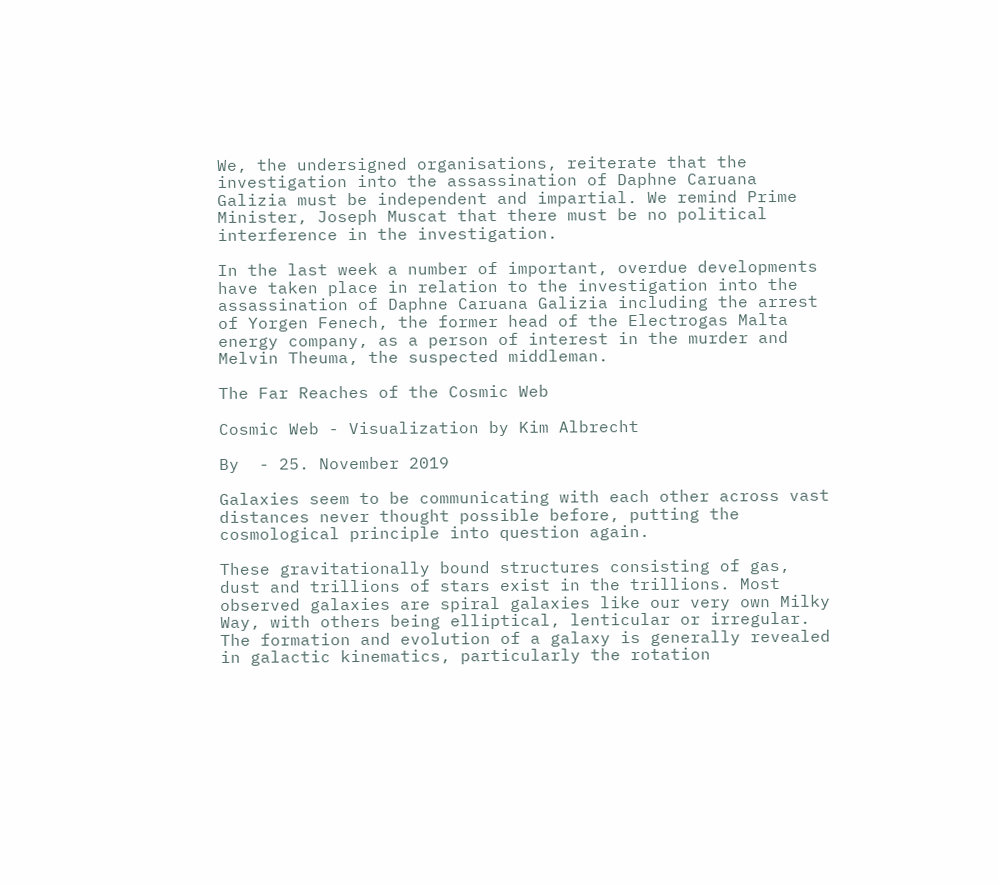We, the undersigned organisations, reiterate that the investigation into the assassination of Daphne Caruana Galizia must be independent and impartial. We remind Prime Minister, Joseph Muscat that there must be no political interference in the investigation.

In the last week a number of important, overdue developments have taken place in relation to the investigation into the assassination of Daphne Caruana Galizia including the arrest of Yorgen Fenech, the former head of the Electrogas Malta energy company, as a person of interest in the murder and Melvin Theuma, the suspected middleman.

The Far Reaches of the Cosmic Web

Cosmic Web - Visualization by Kim Albrecht

By  - 25. November 2019

Galaxies seem to be communicating with each other across vast distances never thought possible before, putting the cosmological principle into question again.

These gravitationally bound structures consisting of gas, dust and trillions of stars exist in the trillions. Most observed galaxies are spiral galaxies like our very own Milky Way, with others being elliptical, lenticular or irregular. The formation and evolution of a galaxy is generally revealed in galactic kinematics, particularly the rotation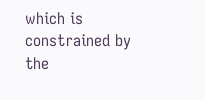which is constrained by the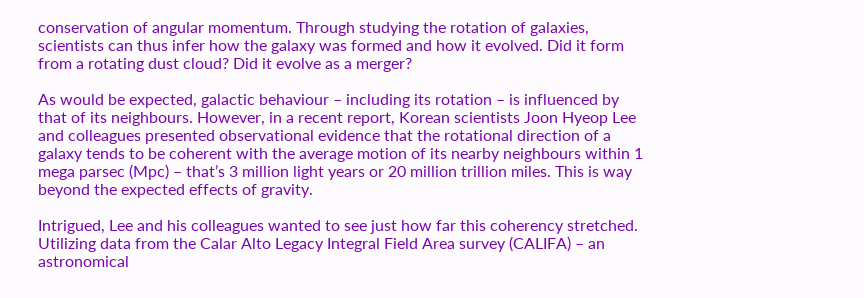conservation of angular momentum. Through studying the rotation of galaxies, scientists can thus infer how the galaxy was formed and how it evolved. Did it form from a rotating dust cloud? Did it evolve as a merger?

As would be expected, galactic behaviour – including its rotation – is influenced by that of its neighbours. However, in a recent report, Korean scientists Joon Hyeop Lee and colleagues presented observational evidence that the rotational direction of a galaxy tends to be coherent with the average motion of its nearby neighbours within 1 mega parsec (Mpc) – that’s 3 million light years or 20 million trillion miles. This is way beyond the expected effects of gravity.

Intrigued, Lee and his colleagues wanted to see just how far this coherency stretched. Utilizing data from the Calar Alto Legacy Integral Field Area survey (CALIFA) – an astronomical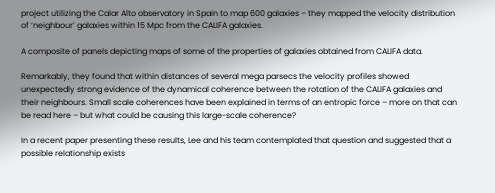project utilizing the Calar Alto observatory in Spain to map 600 galaxies – they mapped the velocity distribution of ‘neighbour’ galaxies within 15 Mpc from the CALIFA galaxies.

A composite of panels depicting maps of some of the properties of galaxies obtained from CALIFA data.

Remarkably, they found that within distances of several mega parsecs the velocity profiles showed unexpectedly strong evidence of the dynamical coherence between the rotation of the CALIFA galaxies and their neighbours. Small scale coherences have been explained in terms of an entropic force – more on that can be read here – but what could be causing this large-scale coherence?

In a recent paper presenting these results, Lee and his team contemplated that question and suggested that a possible relationship exists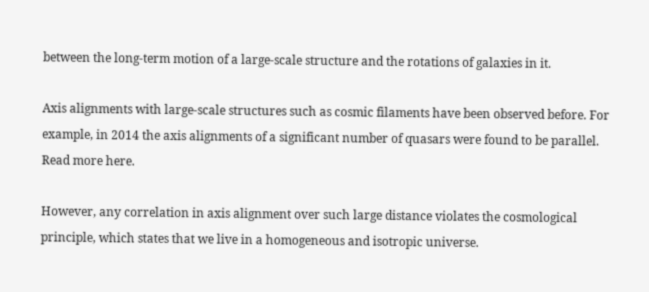between the long-term motion of a large-scale structure and the rotations of galaxies in it.

Axis alignments with large-scale structures such as cosmic filaments have been observed before. For example, in 2014 the axis alignments of a significant number of quasars were found to be parallel. Read more here.

However, any correlation in axis alignment over such large distance violates the cosmological principle, which states that we live in a homogeneous and isotropic universe.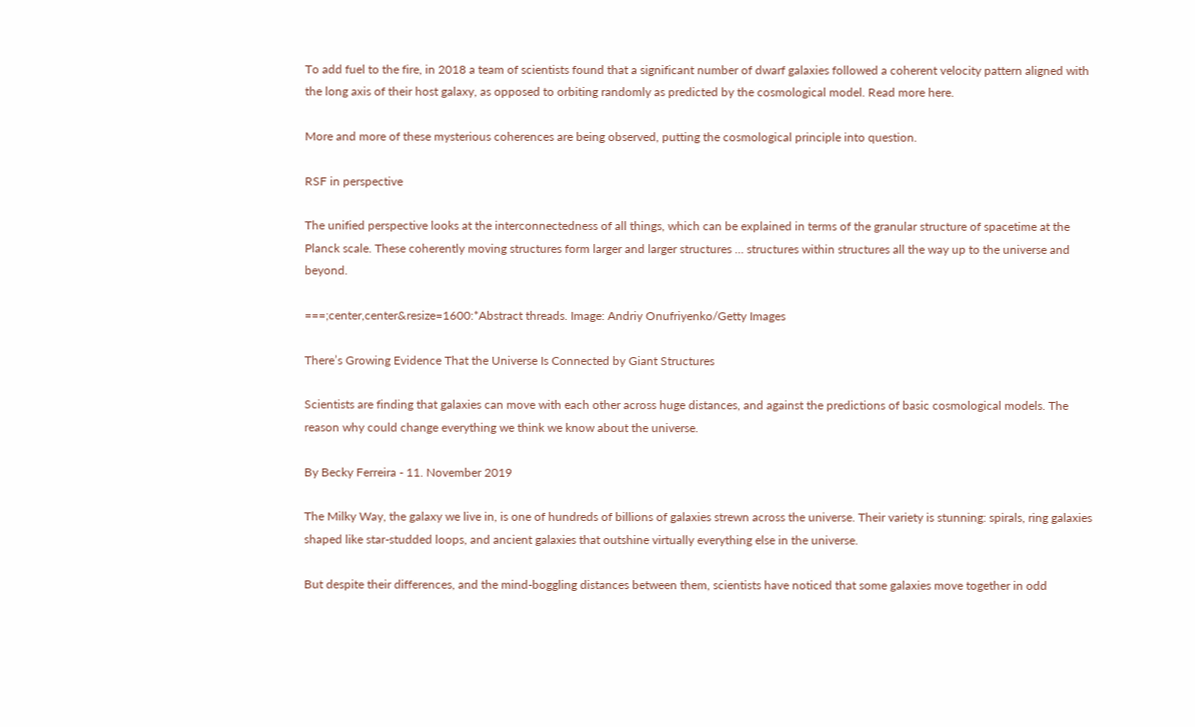To add fuel to the fire, in 2018 a team of scientists found that a significant number of dwarf galaxies followed a coherent velocity pattern aligned with the long axis of their host galaxy, as opposed to orbiting randomly as predicted by the cosmological model. Read more here.

More and more of these mysterious coherences are being observed, putting the cosmological principle into question.

RSF in perspective

The unified perspective looks at the interconnectedness of all things, which can be explained in terms of the granular structure of spacetime at the Planck scale. These coherently moving structures form larger and larger structures … structures within structures all the way up to the universe and beyond.

===;center,center&resize=1600:*Abstract threads. Image: Andriy Onufriyenko/Getty Images

There’s Growing Evidence That the Universe Is Connected by Giant Structures

Scientists are finding that galaxies can move with each other across huge distances, and against the predictions of basic cosmological models. The reason why could change everything we think we know about the universe.

By Becky Ferreira - 11. November 2019

The Milky Way, the galaxy we live in, is one of hundreds of billions of galaxies strewn across the universe. Their variety is stunning: spirals, ring galaxies shaped like star-studded loops, and ancient galaxies that outshine virtually everything else in the universe.

But despite their differences, and the mind-boggling distances between them, scientists have noticed that some galaxies move together in odd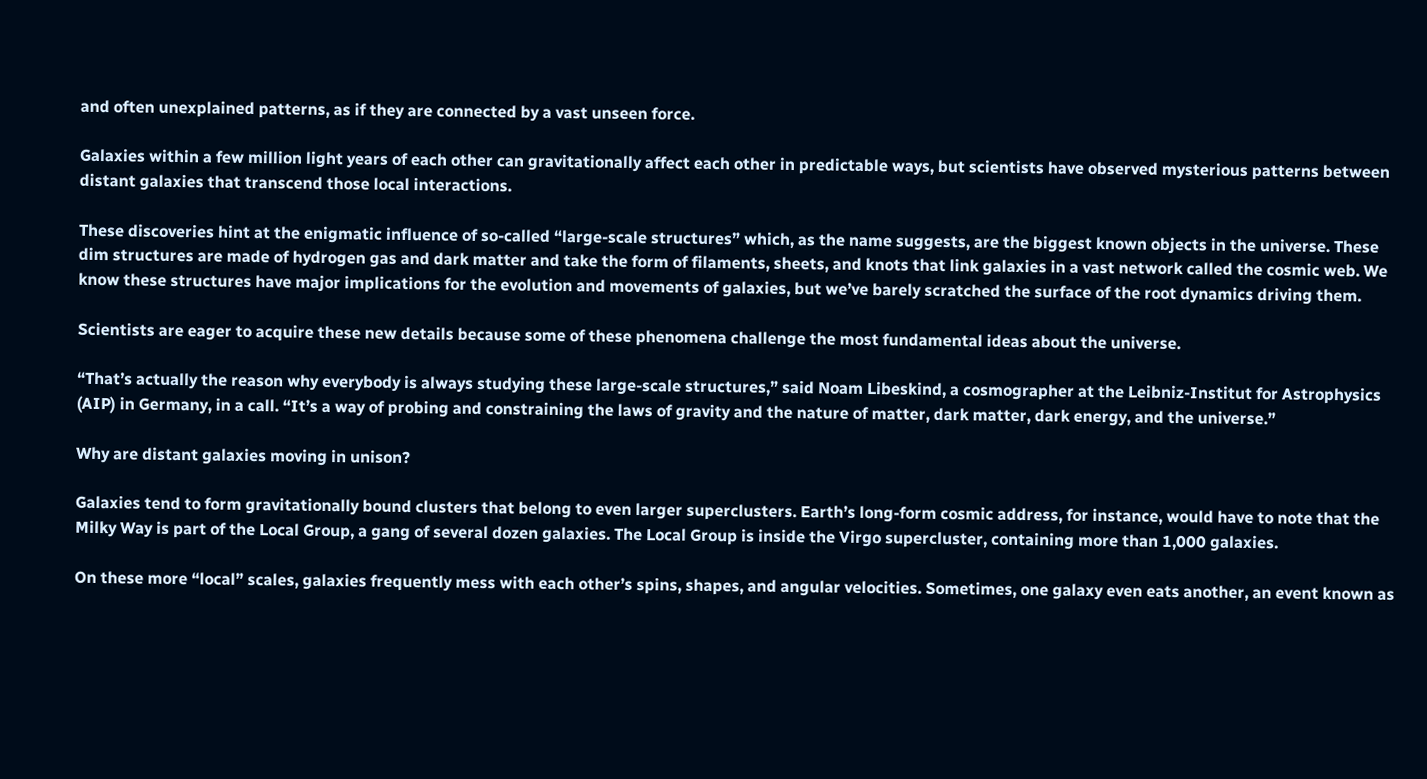and often unexplained patterns, as if they are connected by a vast unseen force.

Galaxies within a few million light years of each other can gravitationally affect each other in predictable ways, but scientists have observed mysterious patterns between distant galaxies that transcend those local interactions.

These discoveries hint at the enigmatic influence of so-called “large-scale structures” which, as the name suggests, are the biggest known objects in the universe. These dim structures are made of hydrogen gas and dark matter and take the form of filaments, sheets, and knots that link galaxies in a vast network called the cosmic web. We know these structures have major implications for the evolution and movements of galaxies, but we’ve barely scratched the surface of the root dynamics driving them.

Scientists are eager to acquire these new details because some of these phenomena challenge the most fundamental ideas about the universe.

“That’s actually the reason why everybody is always studying these large-scale structures,” said Noam Libeskind, a cosmographer at the Leibniz-Institut for Astrophysics (AIP) in Germany, in a call. “It’s a way of probing and constraining the laws of gravity and the nature of matter, dark matter, dark energy, and the universe.”

Why are distant galaxies moving in unison?

Galaxies tend to form gravitationally bound clusters that belong to even larger superclusters. Earth’s long-form cosmic address, for instance, would have to note that the Milky Way is part of the Local Group, a gang of several dozen galaxies. The Local Group is inside the Virgo supercluster, containing more than 1,000 galaxies.

On these more “local” scales, galaxies frequently mess with each other’s spins, shapes, and angular velocities. Sometimes, one galaxy even eats another, an event known as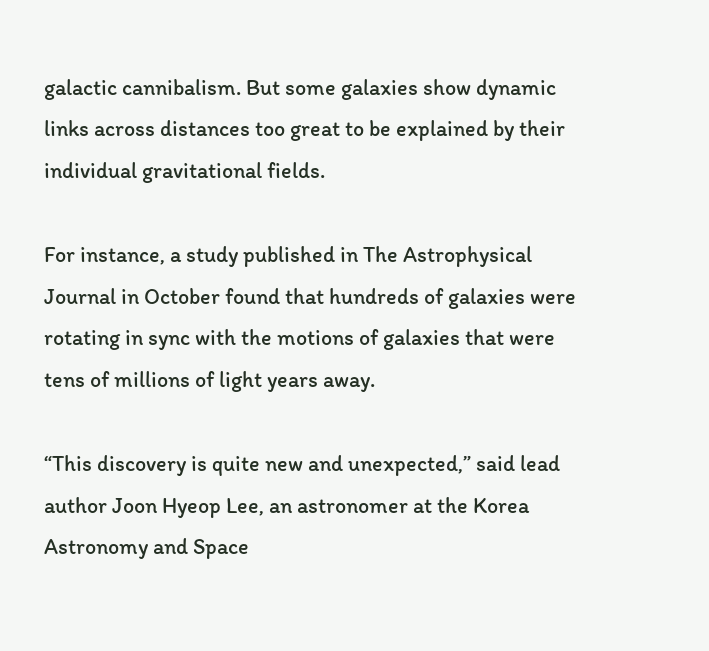galactic cannibalism. But some galaxies show dynamic links across distances too great to be explained by their individual gravitational fields.

For instance, a study published in The Astrophysical Journal in October found that hundreds of galaxies were rotating in sync with the motions of galaxies that were tens of millions of light years away.

“This discovery is quite new and unexpected,” said lead author Joon Hyeop Lee, an astronomer at the Korea Astronomy and Space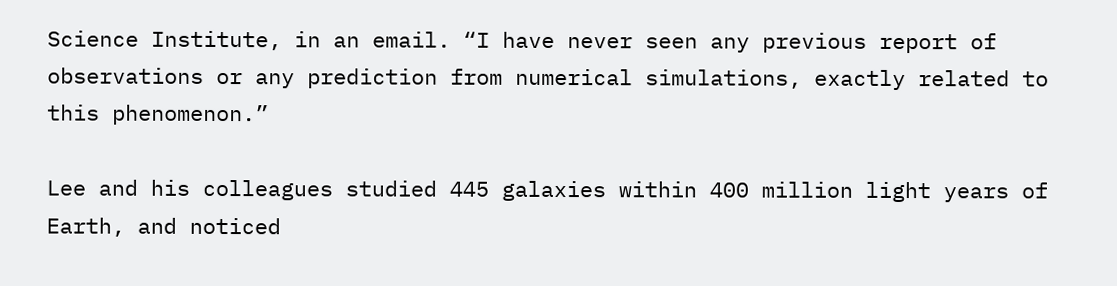Science Institute, in an email. “I have never seen any previous report of observations or any prediction from numerical simulations, exactly related to this phenomenon.”

Lee and his colleagues studied 445 galaxies within 400 million light years of Earth, and noticed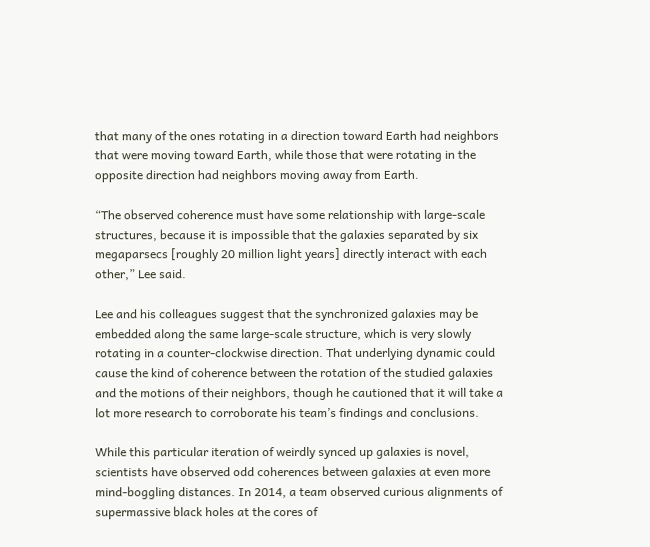that many of the ones rotating in a direction toward Earth had neighbors that were moving toward Earth, while those that were rotating in the opposite direction had neighbors moving away from Earth.

“The observed coherence must have some relationship with large-scale structures, because it is impossible that the galaxies separated by six megaparsecs [roughly 20 million light years] directly interact with each other,” Lee said.

Lee and his colleagues suggest that the synchronized galaxies may be embedded along the same large-scale structure, which is very slowly rotating in a counter-clockwise direction. That underlying dynamic could cause the kind of coherence between the rotation of the studied galaxies and the motions of their neighbors, though he cautioned that it will take a lot more research to corroborate his team’s findings and conclusions.

While this particular iteration of weirdly synced up galaxies is novel, scientists have observed odd coherences between galaxies at even more mind-boggling distances. In 2014, a team observed curious alignments of supermassive black holes at the cores of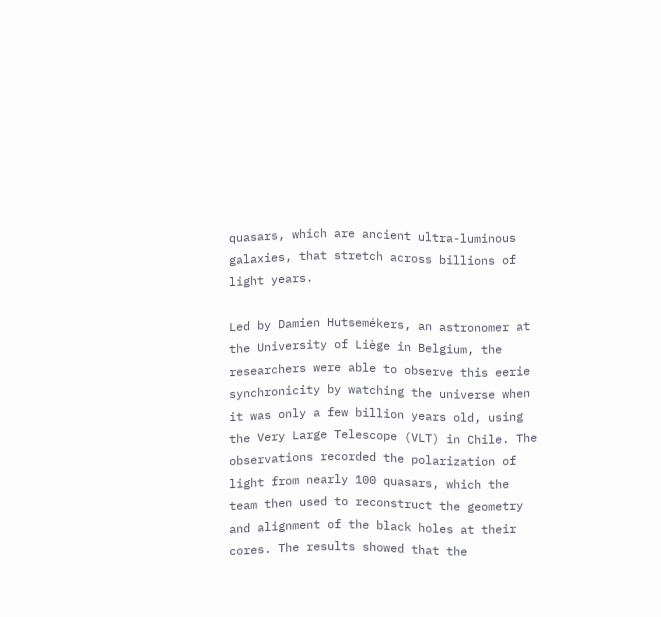quasars, which are ancient ultra-luminous galaxies, that stretch across billions of light years.

Led by Damien Hutsemékers, an astronomer at the University of Liège in Belgium, the researchers were able to observe this eerie synchronicity by watching the universe when it was only a few billion years old, using the Very Large Telescope (VLT) in Chile. The observations recorded the polarization of light from nearly 100 quasars, which the team then used to reconstruct the geometry and alignment of the black holes at their cores. The results showed that the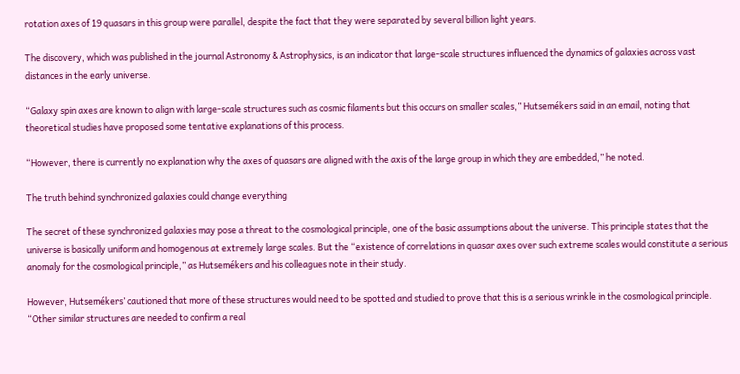rotation axes of 19 quasars in this group were parallel, despite the fact that they were separated by several billion light years.

The discovery, which was published in the journal Astronomy & Astrophysics, is an indicator that large-scale structures influenced the dynamics of galaxies across vast distances in the early universe.

“Galaxy spin axes are known to align with large-scale structures such as cosmic filaments but this occurs on smaller scales,” Hutsemékers said in an email, noting that theoretical studies have proposed some tentative explanations of this process.

“However, there is currently no explanation why the axes of quasars are aligned with the axis of the large group in which they are embedded,” he noted.

The truth behind synchronized galaxies could change everything

The secret of these synchronized galaxies may pose a threat to the cosmological principle, one of the basic assumptions about the universe. This principle states that the universe is basically uniform and homogenous at extremely large scales. But the “existence of correlations in quasar axes over such extreme scales would constitute a serious anomaly for the cosmological principle,” as Hutsemékers and his colleagues note in their study.

However, Hutsemékers’ cautioned that more of these structures would need to be spotted and studied to prove that this is a serious wrinkle in the cosmological principle. “Other similar structures are needed to confirm a real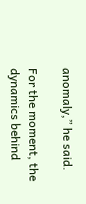anomaly,” he said.

For the moment, the dynamics behind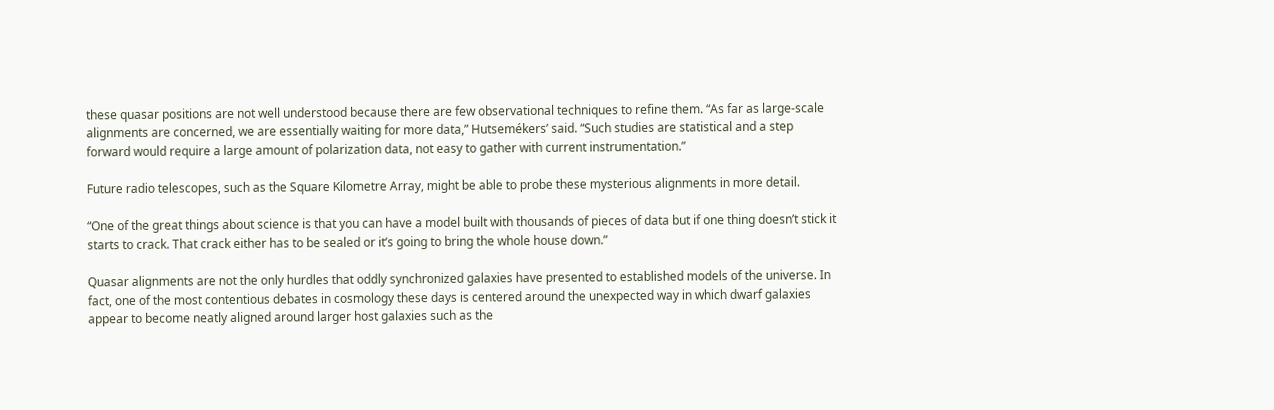these quasar positions are not well understood because there are few observational techniques to refine them. “As far as large-scale alignments are concerned, we are essentially waiting for more data,” Hutsemékers’ said. “Such studies are statistical and a step forward would require a large amount of polarization data, not easy to gather with current instrumentation.”

Future radio telescopes, such as the Square Kilometre Array, might be able to probe these mysterious alignments in more detail.

“One of the great things about science is that you can have a model built with thousands of pieces of data but if one thing doesn’t stick it starts to crack. That crack either has to be sealed or it’s going to bring the whole house down.”

Quasar alignments are not the only hurdles that oddly synchronized galaxies have presented to established models of the universe. In fact, one of the most contentious debates in cosmology these days is centered around the unexpected way in which dwarf galaxies appear to become neatly aligned around larger host galaxies such as the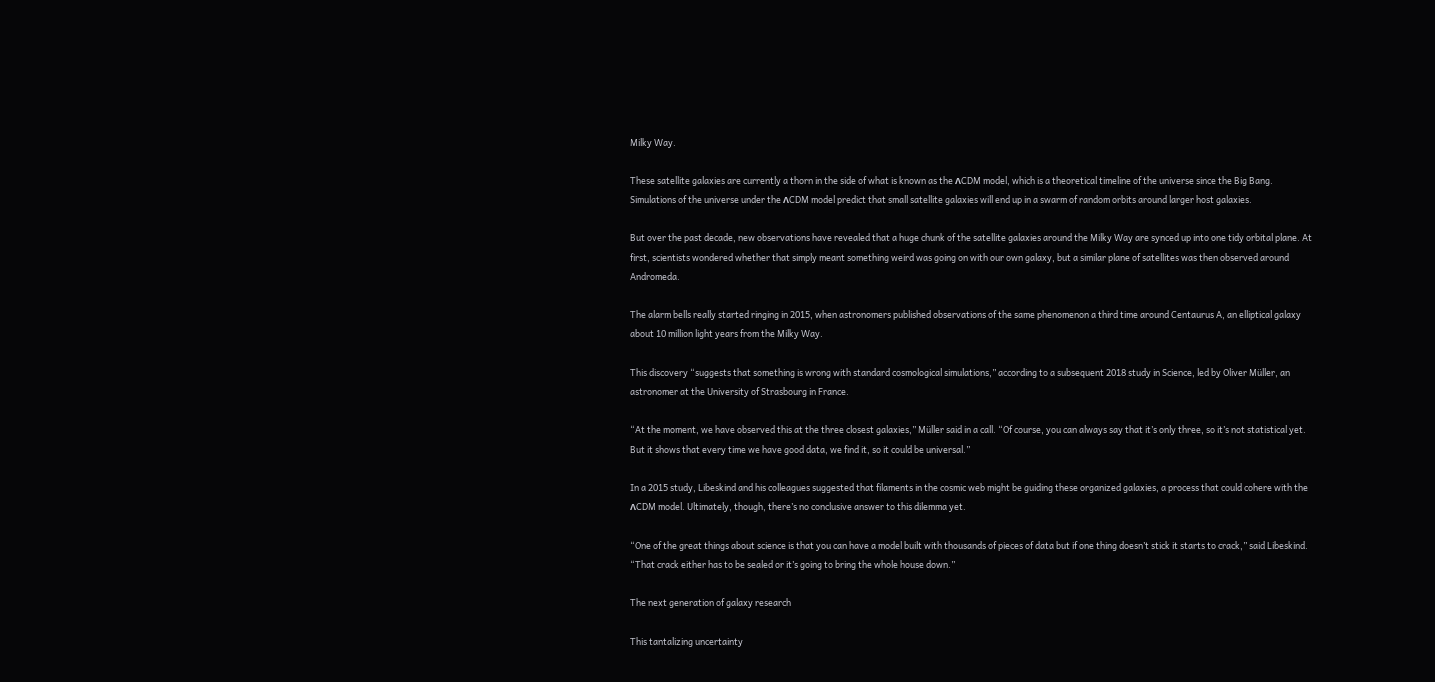Milky Way.

These satellite galaxies are currently a thorn in the side of what is known as the ΛCDM model, which is a theoretical timeline of the universe since the Big Bang. Simulations of the universe under the ΛCDM model predict that small satellite galaxies will end up in a swarm of random orbits around larger host galaxies.

But over the past decade, new observations have revealed that a huge chunk of the satellite galaxies around the Milky Way are synced up into one tidy orbital plane. At first, scientists wondered whether that simply meant something weird was going on with our own galaxy, but a similar plane of satellites was then observed around Andromeda.

The alarm bells really started ringing in 2015, when astronomers published observations of the same phenomenon a third time around Centaurus A, an elliptical galaxy about 10 million light years from the Milky Way.

This discovery “suggests that something is wrong with standard cosmological simulations,” according to a subsequent 2018 study in Science, led by Oliver Müller, an astronomer at the University of Strasbourg in France.

“At the moment, we have observed this at the three closest galaxies,” Müller said in a call. “Of course, you can always say that it’s only three, so it’s not statistical yet. But it shows that every time we have good data, we find it, so it could be universal.”

In a 2015 study, Libeskind and his colleagues suggested that filaments in the cosmic web might be guiding these organized galaxies, a process that could cohere with the ΛCDM model. Ultimately, though, there’s no conclusive answer to this dilemma yet.

“One of the great things about science is that you can have a model built with thousands of pieces of data but if one thing doesn’t stick it starts to crack,” said Libeskind. “That crack either has to be sealed or it’s going to bring the whole house down.”

The next generation of galaxy research

This tantalizing uncertainty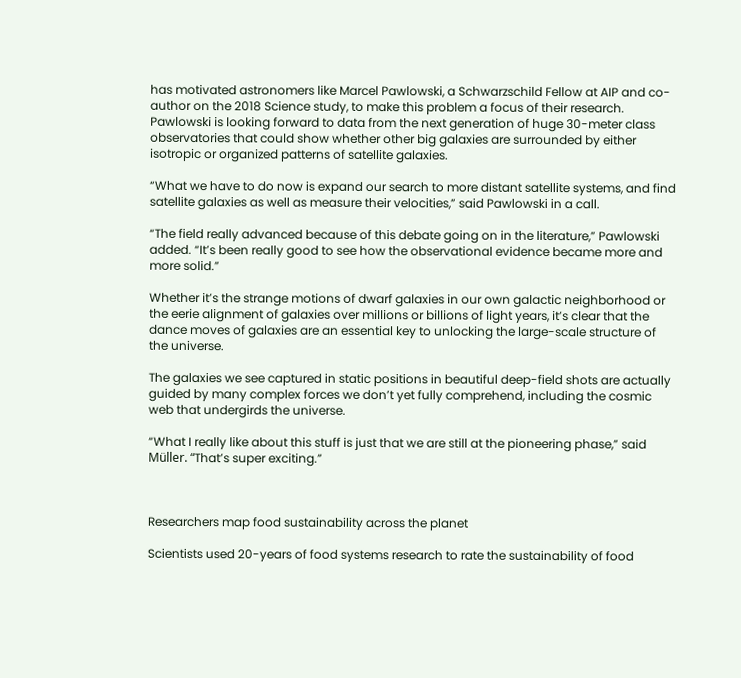has motivated astronomers like Marcel Pawlowski, a Schwarzschild Fellow at AIP and co-author on the 2018 Science study, to make this problem a focus of their research. Pawlowski is looking forward to data from the next generation of huge 30-meter class observatories that could show whether other big galaxies are surrounded by either isotropic or organized patterns of satellite galaxies.

“What we have to do now is expand our search to more distant satellite systems, and find satellite galaxies as well as measure their velocities,” said Pawlowski in a call.

“The field really advanced because of this debate going on in the literature,” Pawlowski added. “It’s been really good to see how the observational evidence became more and more solid.”

Whether it’s the strange motions of dwarf galaxies in our own galactic neighborhood or the eerie alignment of galaxies over millions or billions of light years, it’s clear that the dance moves of galaxies are an essential key to unlocking the large-scale structure of the universe.

The galaxies we see captured in static positions in beautiful deep-field shots are actually guided by many complex forces we don’t yet fully comprehend, including the cosmic web that undergirds the universe.

“What I really like about this stuff is just that we are still at the pioneering phase,” said Müller. “That’s super exciting.”



Researchers map food sustainability across the planet

Scientists used 20-years of food systems research to rate the sustainability of food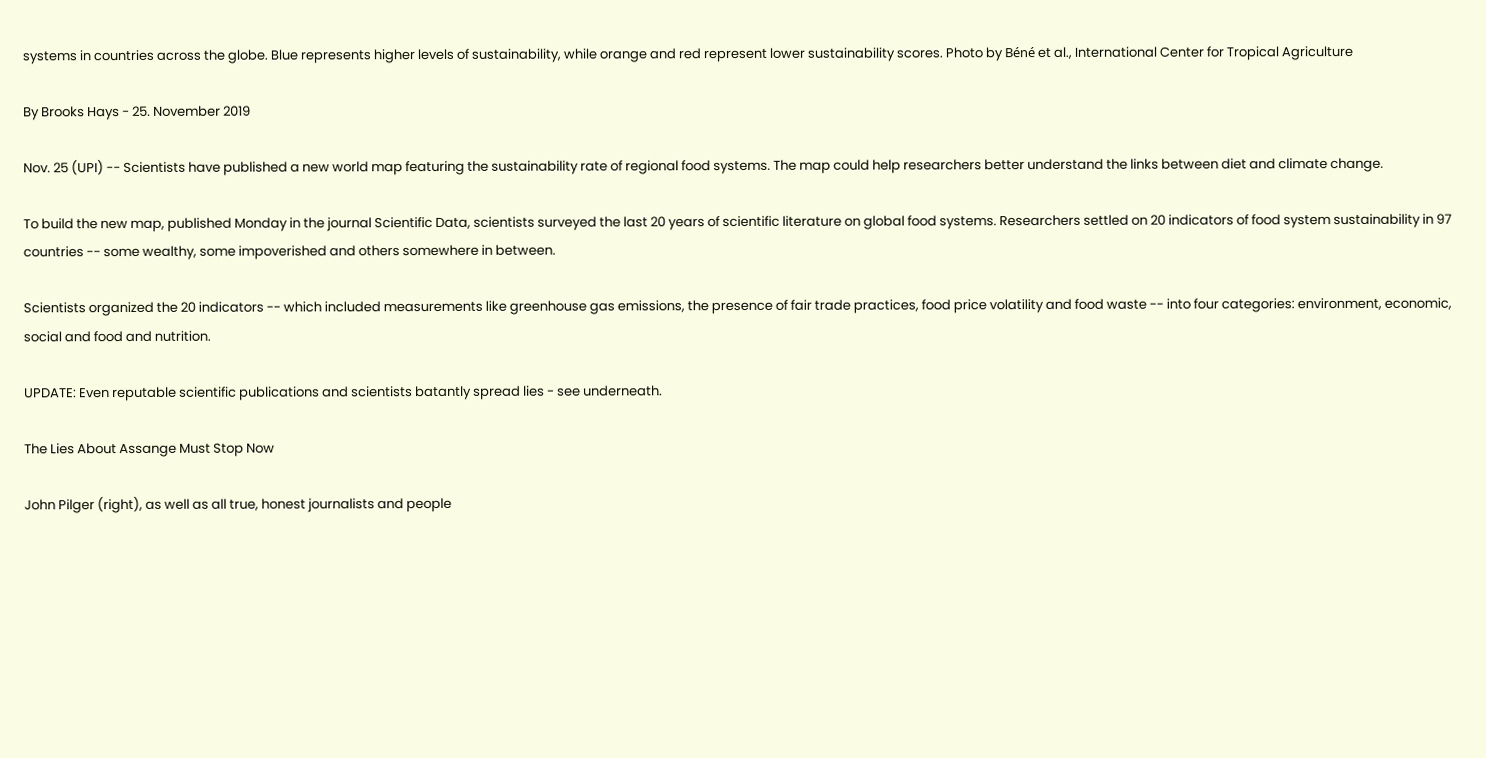systems in countries across the globe. Blue represents higher levels of sustainability, while orange and red represent lower sustainability scores. Photo by Béné et al., International Center for Tropical Agriculture

By Brooks Hays - 25. November 2019

Nov. 25 (UPI) -- Scientists have published a new world map featuring the sustainability rate of regional food systems. The map could help researchers better understand the links between diet and climate change.

To build the new map, published Monday in the journal Scientific Data, scientists surveyed the last 20 years of scientific literature on global food systems. Researchers settled on 20 indicators of food system sustainability in 97 countries -- some wealthy, some impoverished and others somewhere in between.

Scientists organized the 20 indicators -- which included measurements like greenhouse gas emissions, the presence of fair trade practices, food price volatility and food waste -- into four categories: environment, economic, social and food and nutrition.

UPDATE: Even reputable scientific publications and scientists batantly spread lies - see underneath.

The Lies About Assange Must Stop Now

John Pilger (right), as well as all true, honest journalists and people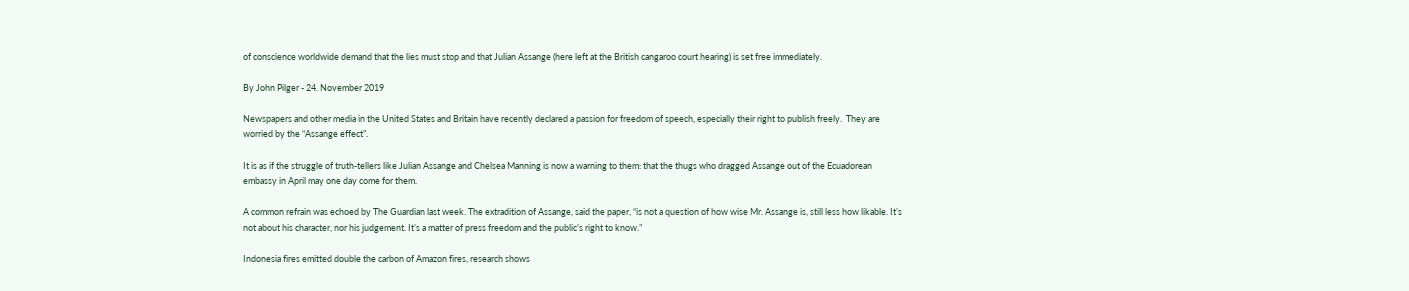of conscience worldwide demand that the lies must stop and that Julian Assange (here left at the British cangaroo court hearing) is set free immediately.

By John Pilger - 24. November 2019

Newspapers and other media in the United States and Britain have recently declared a passion for freedom of speech, especially their right to publish freely.  They are worried by the “Assange effect”.

It is as if the struggle of truth-tellers like Julian Assange and Chelsea Manning is now a warning to them: that the thugs who dragged Assange out of the Ecuadorean embassy in April may one day come for them.

A common refrain was echoed by The Guardian last week. The extradition of Assange, said the paper, “is not a question of how wise Mr. Assange is, still less how likable. It’s not about his character, nor his judgement. It’s a matter of press freedom and the public’s right to know.”

Indonesia fires emitted double the carbon of Amazon fires, research shows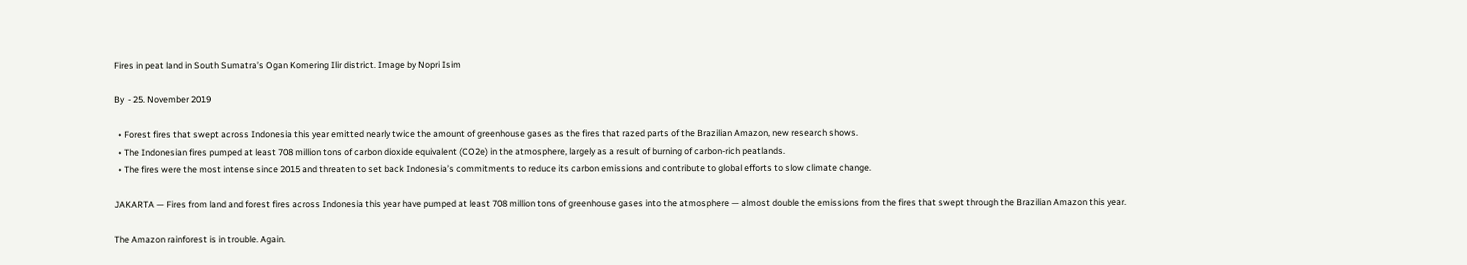Fires in peat land in South Sumatra’s Ogan Komering Ilir district. Image by Nopri Isim

By  - 25. November 2019

  • Forest fires that swept across Indonesia this year emitted nearly twice the amount of greenhouse gases as the fires that razed parts of the Brazilian Amazon, new research shows.
  • The Indonesian fires pumped at least 708 million tons of carbon dioxide equivalent (CO2e) in the atmosphere, largely as a result of burning of carbon-rich peatlands.
  • The fires were the most intense since 2015 and threaten to set back Indonesia’s commitments to reduce its carbon emissions and contribute to global efforts to slow climate change.

JAKARTA — Fires from land and forest fires across Indonesia this year have pumped at least 708 million tons of greenhouse gases into the atmosphere — almost double the emissions from the fires that swept through the Brazilian Amazon this year.

The Amazon rainforest is in trouble. Again.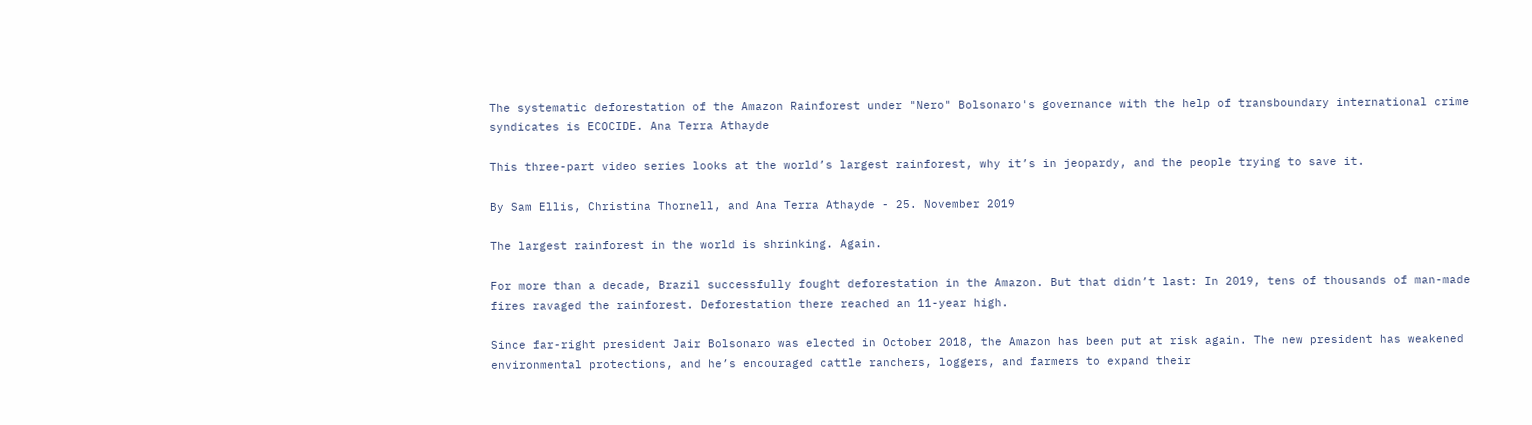The systematic deforestation of the Amazon Rainforest under "Nero" Bolsonaro's governance with the help of transboundary international crime syndicates is ECOCIDE. Ana Terra Athayde

This three-part video series looks at the world’s largest rainforest, why it’s in jeopardy, and the people trying to save it.

By Sam Ellis, Christina Thornell, and Ana Terra Athayde - 25. November 2019

The largest rainforest in the world is shrinking. Again.

For more than a decade, Brazil successfully fought deforestation in the Amazon. But that didn’t last: In 2019, tens of thousands of man-made fires ravaged the rainforest. Deforestation there reached an 11-year high.

Since far-right president Jair Bolsonaro was elected in October 2018, the Amazon has been put at risk again. The new president has weakened environmental protections, and he’s encouraged cattle ranchers, loggers, and farmers to expand their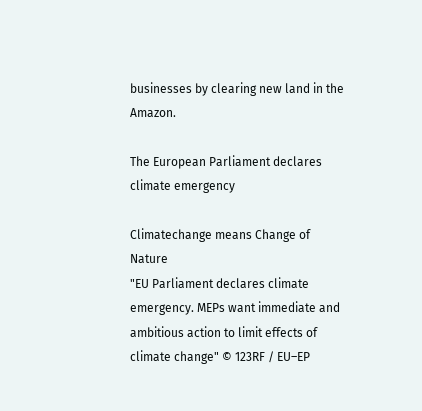businesses by clearing new land in the Amazon.

The European Parliament declares climate emergency

Climatechange means Change of Nature
"EU Parliament declares climate emergency. MEPs want immediate and ambitious action to limit effects of climate change" © 123RF / EU–EP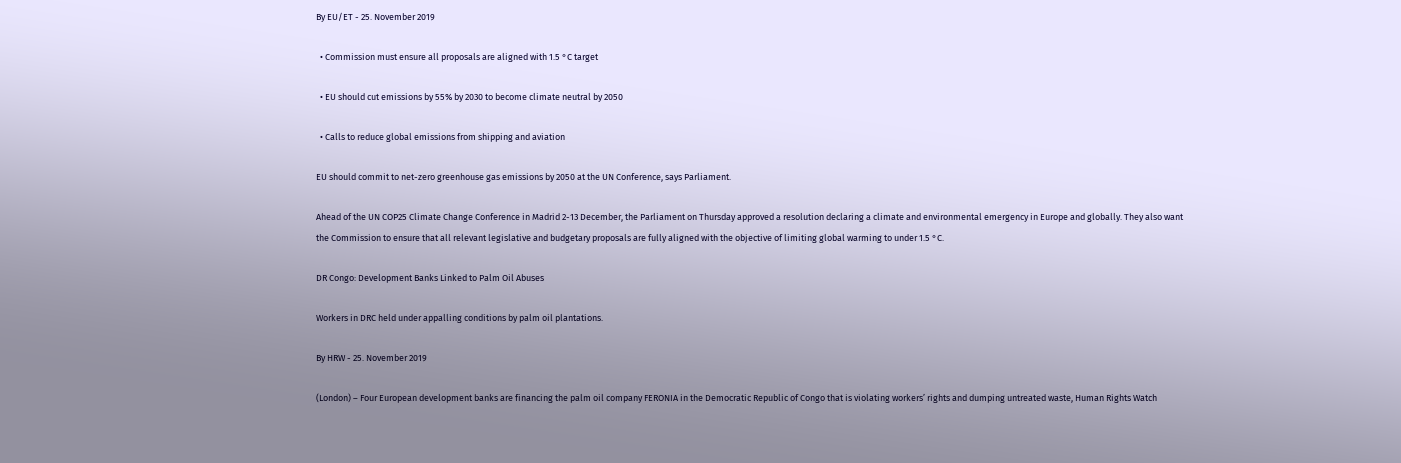By EU/ET - 25. November 2019

  • Commission must ensure all proposals are aligned with 1.5 °C target

  • EU should cut emissions by 55% by 2030 to become climate neutral by 2050

  • Calls to reduce global emissions from shipping and aviation

EU should commit to net-zero greenhouse gas emissions by 2050 at the UN Conference, says Parliament.

Ahead of the UN COP25 Climate Change Conference in Madrid 2-13 December, the Parliament on Thursday approved a resolution declaring a climate and environmental emergency in Europe and globally. They also want the Commission to ensure that all relevant legislative and budgetary proposals are fully aligned with the objective of limiting global warming to under 1.5 °C.

DR Congo: Development Banks Linked to Palm Oil Abuses

Workers in DRC held under appalling conditions by palm oil plantations.

By HRW - 25. November 2019

(London) – Four European development banks are financing the palm oil company FERONIA in the Democratic Republic of Congo that is violating workers’ rights and dumping untreated waste, Human Rights Watch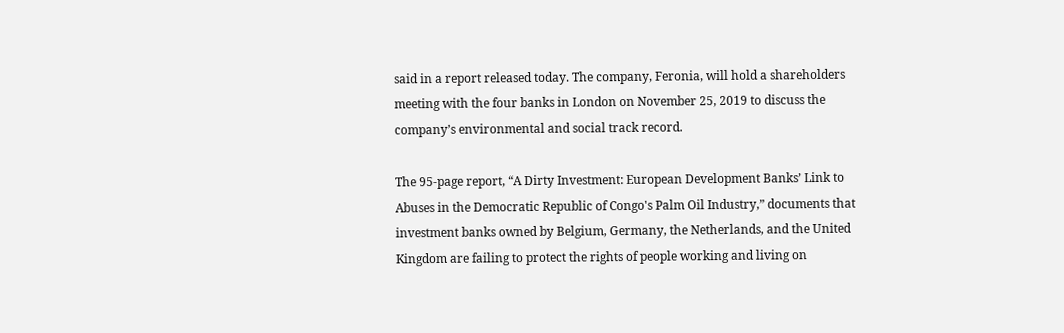said in a report released today. The company, Feronia, will hold a shareholders meeting with the four banks in London on November 25, 2019 to discuss the company’s environmental and social track record.

The 95-page report, “A Dirty Investment: European Development Banks’ Link to Abuses in the Democratic Republic of Congo's Palm Oil Industry,” documents that investment banks owned by Belgium, Germany, the Netherlands, and the United Kingdom are failing to protect the rights of people working and living on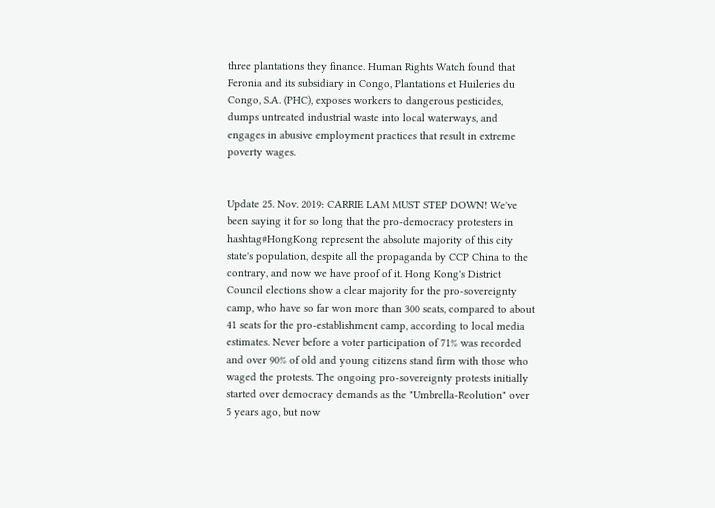three plantations they finance. Human Rights Watch found that Feronia and its subsidiary in Congo, Plantations et Huileries du Congo, S.A. (PHC), exposes workers to dangerous pesticides, dumps untreated industrial waste into local waterways, and engages in abusive employment practices that result in extreme poverty wages.


Update 25. Nov. 2019: CARRIE LAM MUST STEP DOWN! We've been saying it for so long that the pro-democracy protesters in hashtag#HongKong represent the absolute majority of this city state's population, despite all the propaganda by CCP China to the contrary, and now we have proof of it. Hong Kong's District Council elections show a clear majority for the pro-sovereignty camp, who have so far won more than 300 seats, compared to about 41 seats for the pro-establishment camp, according to local media estimates. Never before a voter participation of 71% was recorded and over 90% of old and young citizens stand firm with those who waged the protests. The ongoing pro-sovereignty protests initially started over democracy demands as the "Umbrella-Reolution" over 5 years ago, but now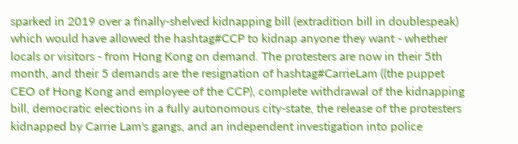sparked in 2019 over a finally-shelved kidnapping bill (extradition bill in doublespeak) which would have allowed the hashtag#CCP to kidnap anyone they want - whether locals or visitors - from Hong Kong on demand. The protesters are now in their 5th month, and their 5 demands are the resignation of hashtag#CarrieLam ((the puppet CEO of Hong Kong and employee of the CCP), complete withdrawal of the kidnapping bill, democratic elections in a fully autonomous city-state, the release of the protesters kidnapped by Carrie Lam's gangs, and an independent investigation into police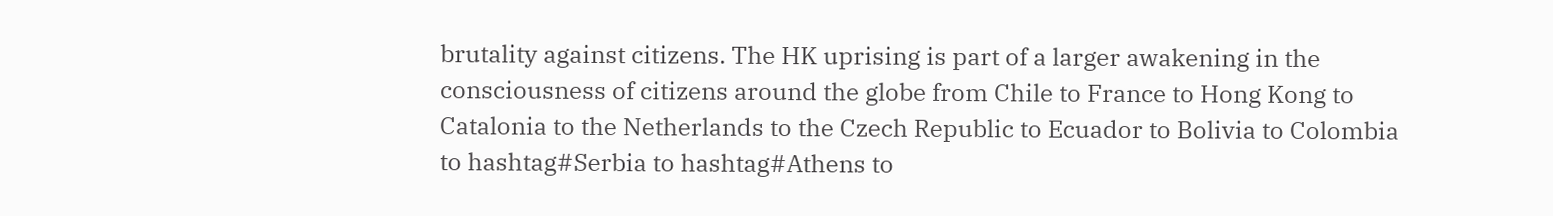brutality against citizens. The HK uprising is part of a larger awakening in the consciousness of citizens around the globe from Chile to France to Hong Kong to Catalonia to the Netherlands to the Czech Republic to Ecuador to Bolivia to Colombia to hashtag#Serbia to hashtag#Athens to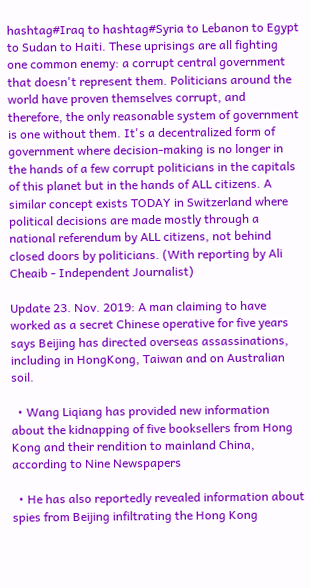hashtag#Iraq to hashtag#Syria to Lebanon to Egypt to Sudan to Haiti. These uprisings are all fighting one common enemy: a corrupt central government that doesn't represent them. Politicians around the world have proven themselves corrupt, and therefore, the only reasonable system of government is one without them. It's a decentralized form of government where decision-making is no longer in the hands of a few corrupt politicians in the capitals of this planet but in the hands of ALL citizens. A similar concept exists TODAY in Switzerland where political decisions are made mostly through a national referendum by ALL citizens, not behind closed doors by politicians. (With reporting by Ali Cheaib - Independent Journalist)

Update 23. Nov. 2019: A man claiming to have worked as a secret Chinese operative for five years says Beijing has directed overseas assassinations, including in HongKong, Taiwan and on Australian soil.

  • Wang Liqiang has provided new information about the kidnapping of five booksellers from Hong Kong and their rendition to mainland China, according to Nine Newspapers

  • He has also reportedly revealed information about spies from Beijing infiltrating the Hong Kong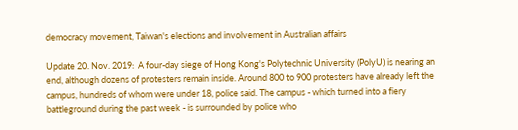democracy movement, Taiwan's elections and involvement in Australian affairs

Update 20. Nov. 2019:  A four-day siege of Hong Kong's Polytechnic University (PolyU) is nearing an end, although dozens of protesters remain inside. Around 800 to 900 protesters have already left the campus, hundreds of whom were under 18, police said. The campus - which turned into a fiery battleground during the past week - is surrounded by police who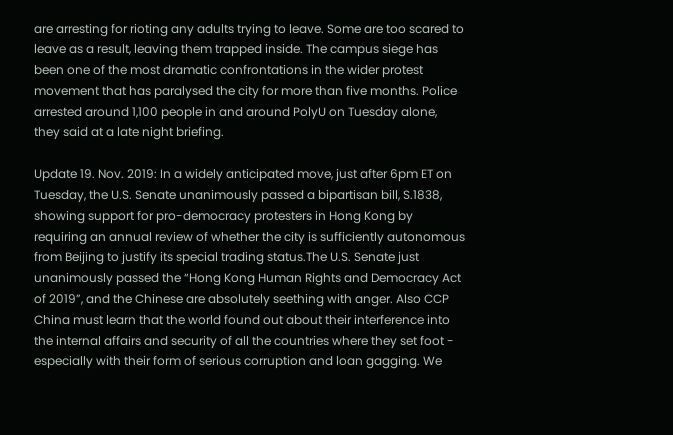are arresting for rioting any adults trying to leave. Some are too scared to leave as a result, leaving them trapped inside. The campus siege has been one of the most dramatic confrontations in the wider protest movement that has paralysed the city for more than five months. Police arrested around 1,100 people in and around PolyU on Tuesday alone, they said at a late night briefing.

Update 19. Nov. 2019: In a widely anticipated move, just after 6pm ET on Tuesday, the U.S. Senate unanimously passed a bipartisan bill, S.1838, showing support for pro-democracy protesters in Hong Kong by requiring an annual review of whether the city is sufficiently autonomous from Beijing to justify its special trading status.The U.S. Senate just unanimously passed the “Hong Kong Human Rights and Democracy Act of 2019”, and the Chinese are absolutely seething with anger. Also CCP China must learn that the world found out about their interference into the internal affairs and security of all the countries where they set foot - especially with their form of serious corruption and loan gagging. We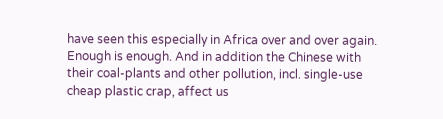have seen this especially in Africa over and over again. Enough is enough. And in addition the Chinese with their coal-plants and other pollution, incl. single-use cheap plastic crap, affect us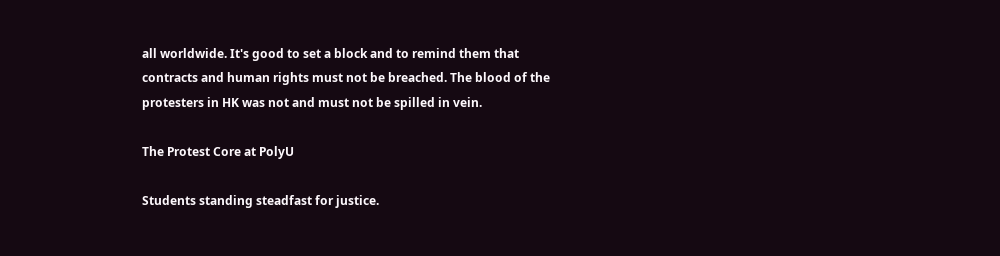all worldwide. It's good to set a block and to remind them that contracts and human rights must not be breached. The blood of the protesters in HK was not and must not be spilled in vein.

The Protest Core at PolyU

Students standing steadfast for justice.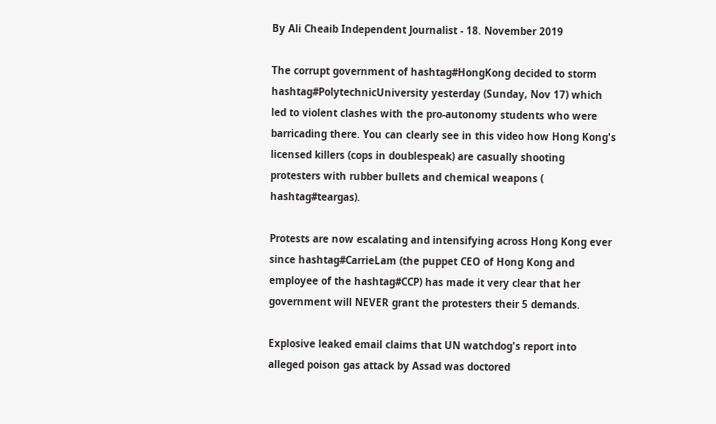By Ali Cheaib Independent Journalist - 18. November 2019

The corrupt government of hashtag#HongKong decided to storm hashtag#PolytechnicUniversity yesterday (Sunday, Nov 17) which led to violent clashes with the pro-autonomy students who were barricading there. You can clearly see in this video how Hong Kong's licensed killers (cops in doublespeak) are casually shooting protesters with rubber bullets and chemical weapons ( hashtag#teargas).

Protests are now escalating and intensifying across Hong Kong ever since hashtag#CarrieLam (the puppet CEO of Hong Kong and employee of the hashtag#CCP) has made it very clear that her government will NEVER grant the protesters their 5 demands.

Explosive leaked email claims that UN watchdog's report into alleged poison gas attack by Assad was doctored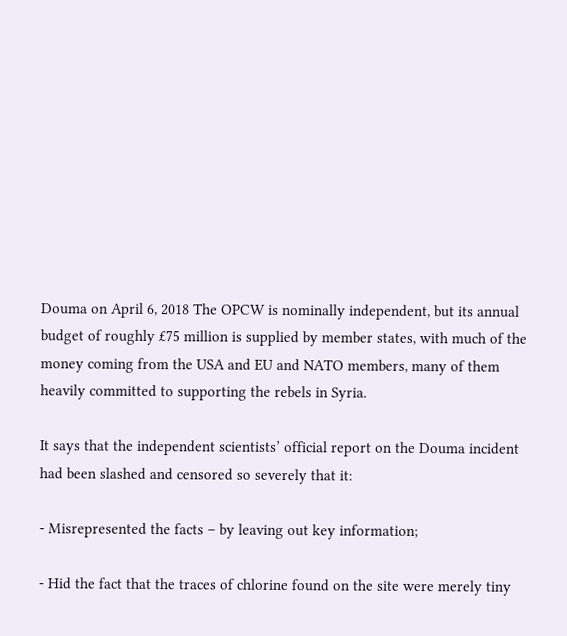Douma on April 6, 2018 The OPCW is nominally independent, but its annual budget of roughly £75 million is supplied by member states, with much of the money coming from the USA and EU and NATO members, many of them heavily committed to supporting the rebels in Syria.

It says that the independent scientists’ official report on the Douma incident had been slashed and censored so severely that it:

- Misrepresented the facts – by leaving out key information;

- Hid the fact that the traces of chlorine found on the site were merely tiny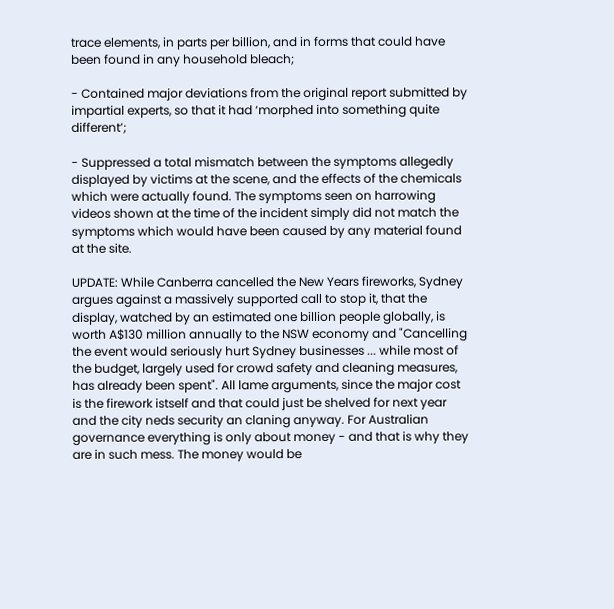trace elements, in parts per billion, and in forms that could have been found in any household bleach;

- Contained major deviations from the original report submitted by impartial experts, so that it had ‘morphed into something quite different’;

- Suppressed a total mismatch between the symptoms allegedly displayed by victims at the scene, and the effects of the chemicals which were actually found. The symptoms seen on harrowing videos shown at the time of the incident simply did not match the symptoms which would have been caused by any material found at the site.

UPDATE: While Canberra cancelled the New Years fireworks, Sydney argues against a massively supported call to stop it, that the display, watched by an estimated one billion people globally, is worth A$130 million annually to the NSW economy and "Cancelling the event would seriously hurt Sydney businesses ... while most of the budget, largely used for crowd safety and cleaning measures, has already been spent". All lame arguments, since the major cost is the firework istself and that could just be shelved for next year and the city neds security an claning anyway. For Australian governance everything is only about money - and that is why they are in such mess. The money would be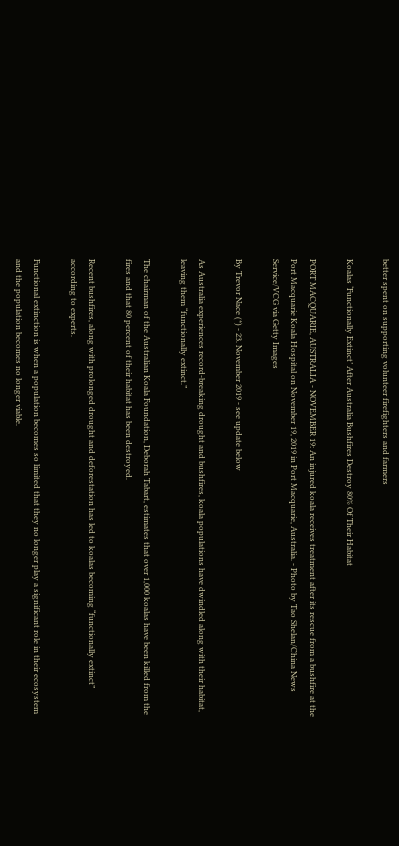better spent on supporting volunteer firefighters and farmers

Koalas ‘Functionally Extinct’ After Australia Bushfires Destroy 80% Of Their Habitat

PORT MACQUARIE, AUSTRALIA - NOVEMBER 19: An injured koala receives treatment after its rescue from a bushfire at the Port Macquarie Koala Hospital on November 19, 2019 in Port Macquarie, Australia. - Photo by Tao Shelan/China News Service/VCG via Getty Images

By Trevor Nace (*) - 23. November 2019 - see update below

As Australia experiences record-breaking drought and bushfires, koala populations have dwindled along with their habitat, leaving them “functionally extinct.”

The chairman of the Australian Koala Foundation, Deborah Tabart, estimates that over 1,000 koalas have been killed from the fires and that 80 percent of their habitat has been destroyed.

Recent bushfires, along with prolonged drought and deforestation has led to koalas becoming “functionally extinct” according to experts.

Functional extinction is when a population becomes so limited that they no longer play a significant role in their ecosystem and the population becomes no longer viable.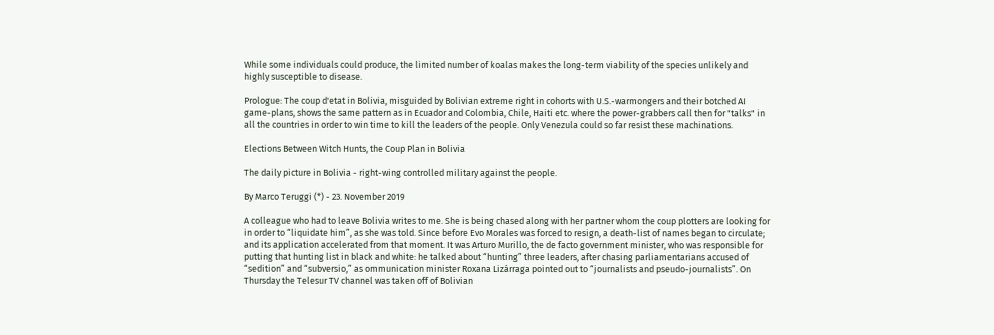While some individuals could produce, the limited number of koalas makes the long-term viability of the species unlikely and highly susceptible to disease.

Prologue: The coup d'etat in Bolivia, misguided by Bolivian extreme right in cohorts with U.S.-warmongers and their botched AI game-plans, shows the same pattern as in Ecuador and Colombia, Chile, Haiti etc. where the power-grabbers call then for "talks" in all the countries in order to win time to kill the leaders of the people. Only Venezula could so far resist these machinations.

Elections Between Witch Hunts, the Coup Plan in Bolivia

The daily picture in Bolivia - right-wing controlled military against the people.

By Marco Teruggi (*) - 23. November 2019

A colleague who had to leave Bolivia writes to me. She is being chased along with her partner whom the coup plotters are looking for in order to “liquidate him”, as she was told. Since before Evo Morales was forced to resign, a death-list of names began to circulate; and its application accelerated from that moment. It was Arturo Murillo, the de facto government minister, who was responsible for putting that hunting list in black and white: he talked about “hunting” three leaders, after chasing parliamentarians accused of “sedition” and “subversio,” as ommunication minister Roxana Lizárraga pointed out to “journalists and pseudo-journalists”. On Thursday the Telesur TV channel was taken off of Bolivian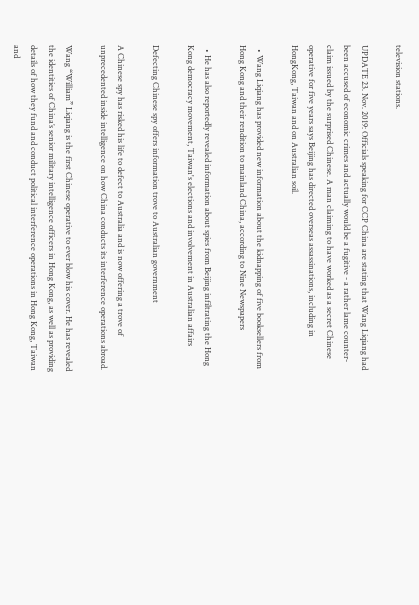television stations.

UPDATE 23. Nov. 2019: Officials speaking for CCP China are stating that Wang Liqiang had been accused of economic crimes and actually would be a fugitive - a rather lame counter-claim issued by the surprised Chinese. A man claiming to have worked as a secret Chinese operative for five years says Beijing has directed overseas assassinations, including in HongKong, Taiwan and on Australian soil.

  • Wang Liqiang has provided new information about the kidnapping of five booksellers from Hong Kong and their rendition to mainland China, according to Nine Newspapers

  • He has also reportedly revealed information about spies from Beijing infiltrating the Hong Kong democracy movement, Taiwan's elections and involvement in Australian affairs

Defecting Chinese spy offers information trove to Australian government

A Chinese spy has risked his life to defect to Australia and is now offering a trove of unprecedented inside intelligence on how China conducts its interference operations abroad.

Wang “William” Liqiang is the first Chinese operative to ever blow his cover. He has revealed the identities of China’s senior military intelligence officers in Hong Kong, as well as providing details of how they fund and conduct political interference operations in Hong Kong, Taiwan and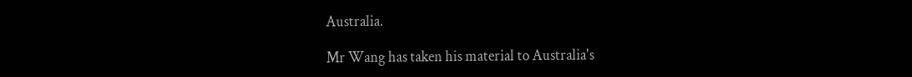Australia.

Mr Wang has taken his material to Australia's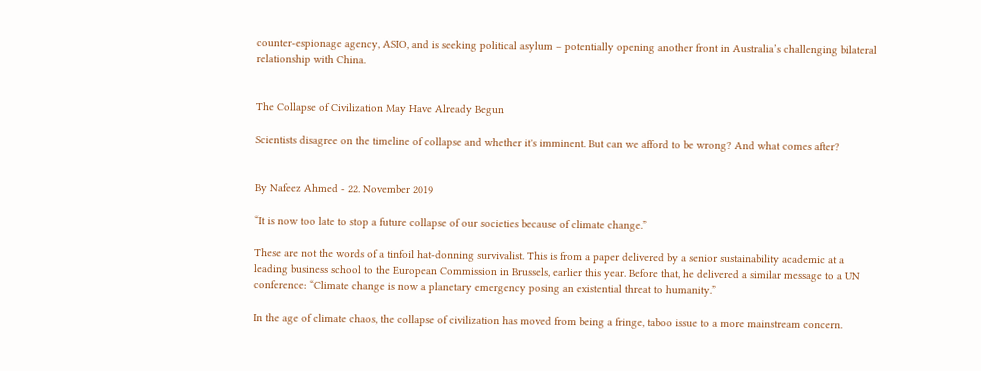counter-espionage agency, ASIO, and is seeking political asylum – potentially opening another front in Australia’s challenging bilateral relationship with China.


The Collapse of Civilization May Have Already Begun

Scientists disagree on the timeline of collapse and whether it's imminent. But can we afford to be wrong? And what comes after?


By Nafeez Ahmed - 22. November 2019

“It is now too late to stop a future collapse of our societies because of climate change.”

These are not the words of a tinfoil hat-donning survivalist. This is from a paper delivered by a senior sustainability academic at a leading business school to the European Commission in Brussels, earlier this year. Before that, he delivered a similar message to a UN conference: “Climate change is now a planetary emergency posing an existential threat to humanity.”

In the age of climate chaos, the collapse of civilization has moved from being a fringe, taboo issue to a more mainstream concern.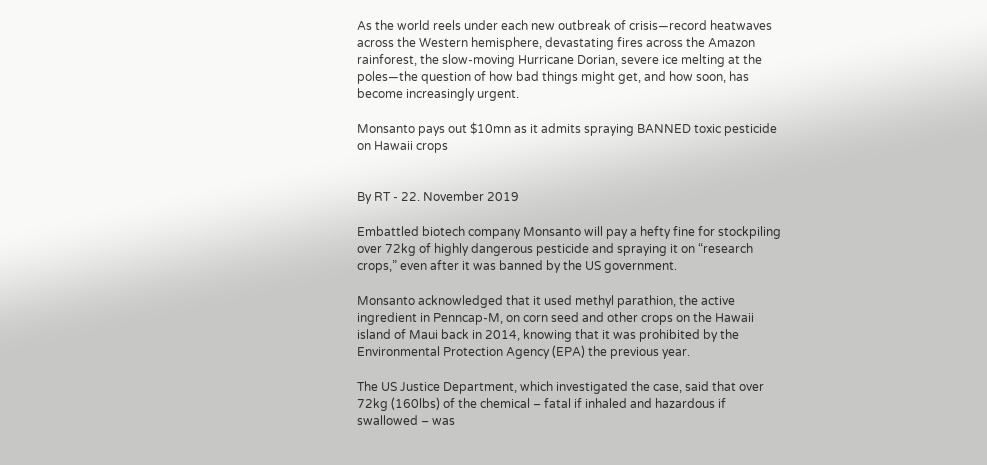As the world reels under each new outbreak of crisis—record heatwaves across the Western hemisphere, devastating fires across the Amazon rainforest, the slow-moving Hurricane Dorian, severe ice melting at the poles—the question of how bad things might get, and how soon, has become increasingly urgent.

Monsanto pays out $10mn as it admits spraying BANNED toxic pesticide on Hawaii crops


By RT - 22. November 2019

Embattled biotech company Monsanto will pay a hefty fine for stockpiling over 72kg of highly dangerous pesticide and spraying it on “research crops,” even after it was banned by the US government.

Monsanto acknowledged that it used methyl parathion, the active ingredient in Penncap-M, on corn seed and other crops on the Hawaii island of Maui back in 2014, knowing that it was prohibited by the Environmental Protection Agency (EPA) the previous year.

The US Justice Department, which investigated the case, said that over 72kg (160lbs) of the chemical – fatal if inhaled and hazardous if swallowed – was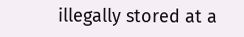illegally stored at a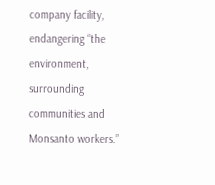company facility, endangering “the environment, surrounding communities and Monsanto workers.”